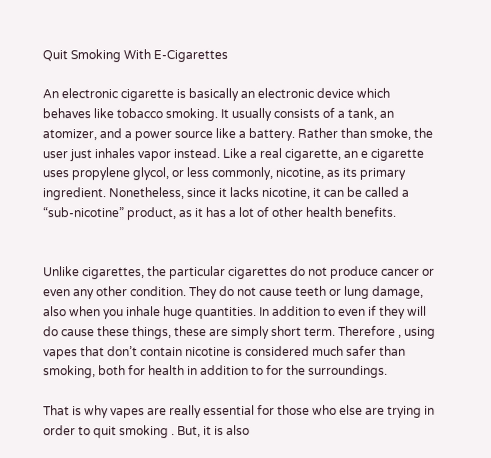Quit Smoking With E-Cigarettes

An electronic cigarette is basically an electronic device which behaves like tobacco smoking. It usually consists of a tank, an atomizer, and a power source like a battery. Rather than smoke, the user just inhales vapor instead. Like a real cigarette, an e cigarette uses propylene glycol, or less commonly, nicotine, as its primary ingredient. Nonetheless, since it lacks nicotine, it can be called a “sub-nicotine” product, as it has a lot of other health benefits.


Unlike cigarettes, the particular cigarettes do not produce cancer or even any other condition. They do not cause teeth or lung damage, also when you inhale huge quantities. In addition to even if they will do cause these things, these are simply short term. Therefore , using vapes that don’t contain nicotine is considered much safer than smoking, both for health in addition to for the surroundings.

That is why vapes are really essential for those who else are trying in order to quit smoking . But, it is also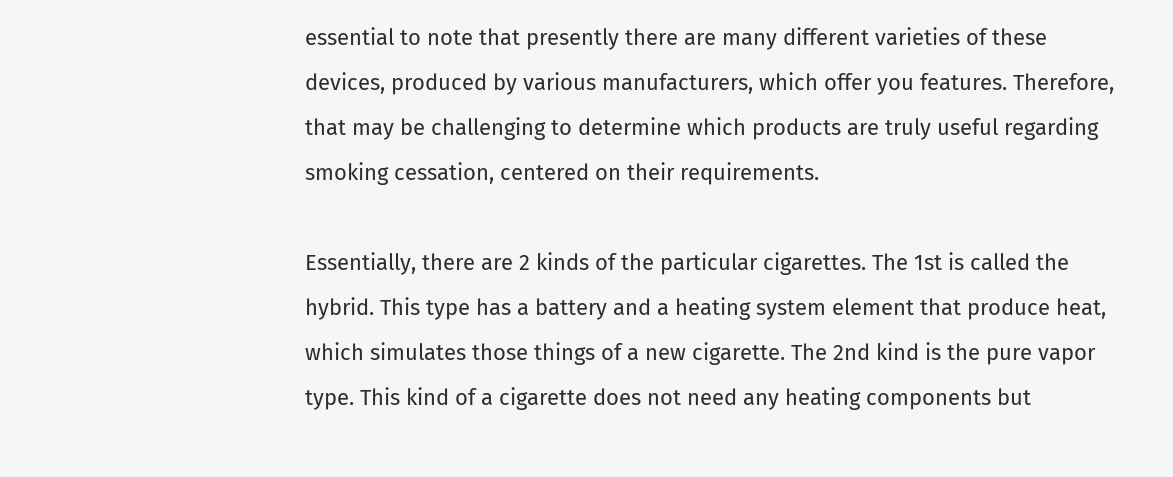essential to note that presently there are many different varieties of these devices, produced by various manufacturers, which offer you features. Therefore, that may be challenging to determine which products are truly useful regarding smoking cessation, centered on their requirements.

Essentially, there are 2 kinds of the particular cigarettes. The 1st is called the hybrid. This type has a battery and a heating system element that produce heat, which simulates those things of a new cigarette. The 2nd kind is the pure vapor type. This kind of a cigarette does not need any heating components but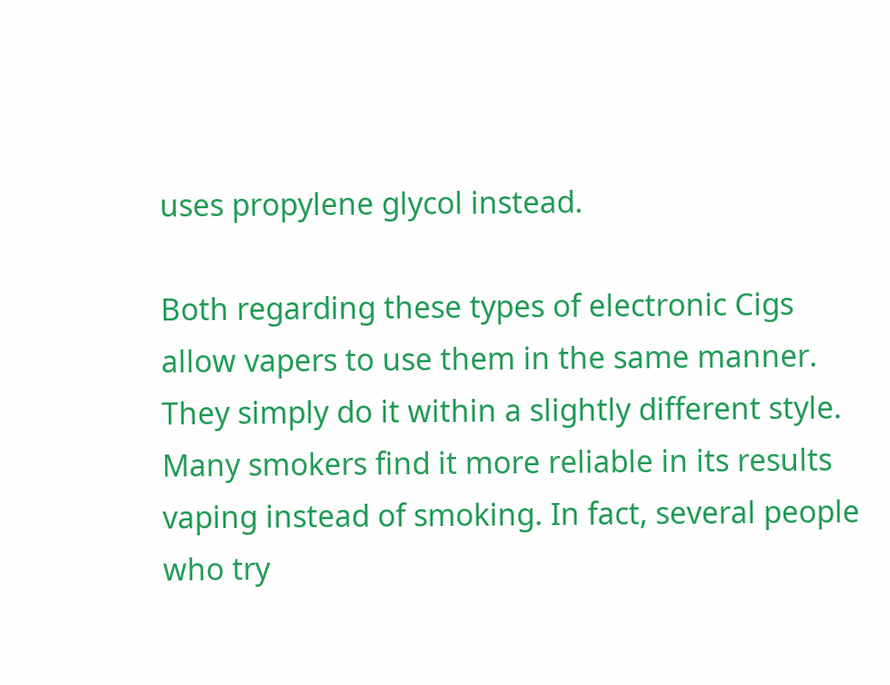uses propylene glycol instead.

Both regarding these types of electronic Cigs allow vapers to use them in the same manner. They simply do it within a slightly different style. Many smokers find it more reliable in its results vaping instead of smoking. In fact, several people who try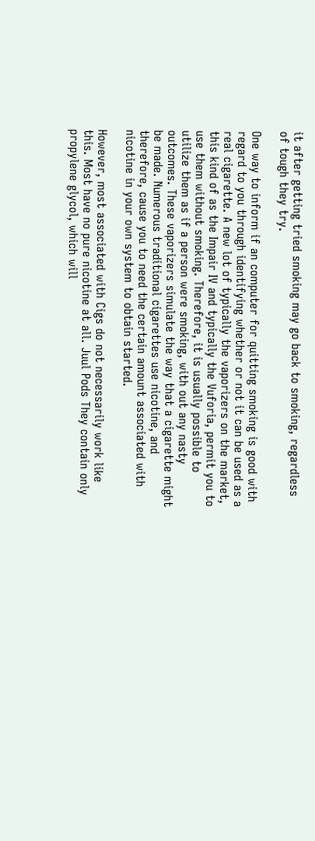it after getting tried smoking may go back to smoking, regardless of tough they try.

One way to inform if an computer for quitting smoking is good with regard to you through identifying whether or not it can be used as a real cigarette. A new lot of typically the vaporizers on the market, this kind of as the Impair IV and typically the Vuforia, permit you to use them without smoking. Therefore, it is usually possible to utilize them as if a person were smoking, with out any nasty outcomes. These vaporizers simulate the way that a cigarette might be made. Numerous traditional cigarettes use nicotine, and therefore, cause you to need the certain amount associated with nicotine in your own system to obtain started.

However, most associated with Cigs do not necessarily work like this. Most have no pure nicotine at all. Juul Pods They contain only propylene glycol, which will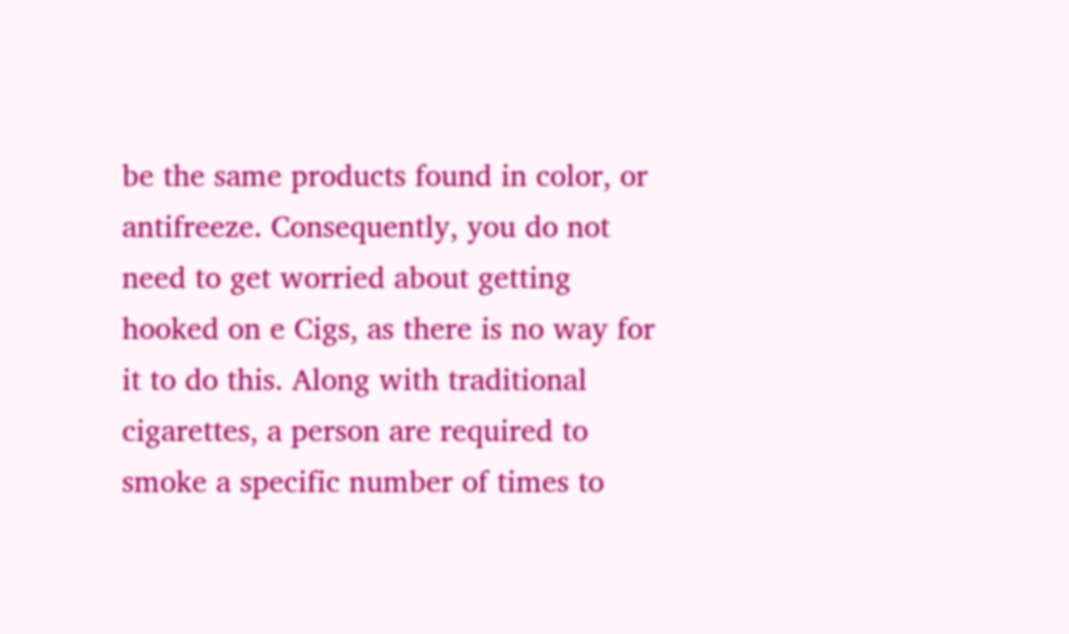be the same products found in color, or antifreeze. Consequently, you do not need to get worried about getting hooked on e Cigs, as there is no way for it to do this. Along with traditional cigarettes, a person are required to smoke a specific number of times to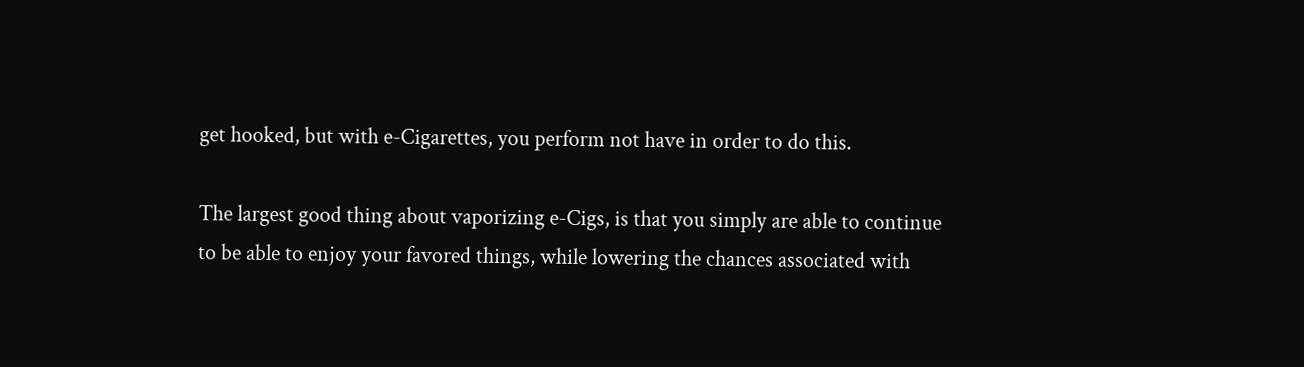get hooked, but with e-Cigarettes, you perform not have in order to do this.

The largest good thing about vaporizing e-Cigs, is that you simply are able to continue to be able to enjoy your favored things, while lowering the chances associated with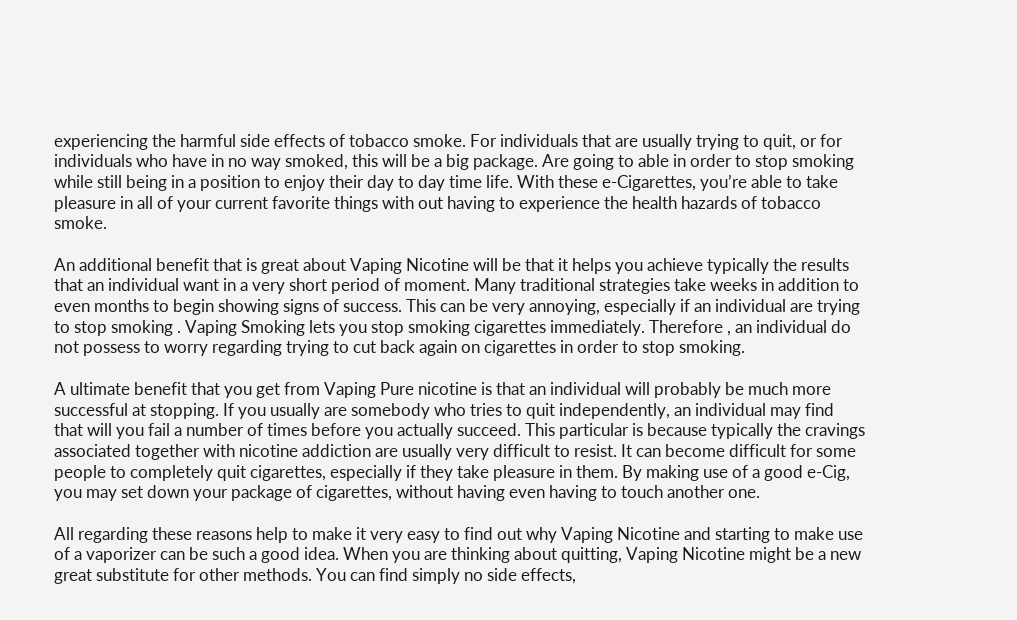experiencing the harmful side effects of tobacco smoke. For individuals that are usually trying to quit, or for individuals who have in no way smoked, this will be a big package. Are going to able in order to stop smoking while still being in a position to enjoy their day to day time life. With these e-Cigarettes, you’re able to take pleasure in all of your current favorite things with out having to experience the health hazards of tobacco smoke.

An additional benefit that is great about Vaping Nicotine will be that it helps you achieve typically the results that an individual want in a very short period of moment. Many traditional strategies take weeks in addition to even months to begin showing signs of success. This can be very annoying, especially if an individual are trying to stop smoking . Vaping Smoking lets you stop smoking cigarettes immediately. Therefore , an individual do not possess to worry regarding trying to cut back again on cigarettes in order to stop smoking.

A ultimate benefit that you get from Vaping Pure nicotine is that an individual will probably be much more successful at stopping. If you usually are somebody who tries to quit independently, an individual may find that will you fail a number of times before you actually succeed. This particular is because typically the cravings associated together with nicotine addiction are usually very difficult to resist. It can become difficult for some people to completely quit cigarettes, especially if they take pleasure in them. By making use of a good e-Cig, you may set down your package of cigarettes, without having even having to touch another one.

All regarding these reasons help to make it very easy to find out why Vaping Nicotine and starting to make use of a vaporizer can be such a good idea. When you are thinking about quitting, Vaping Nicotine might be a new great substitute for other methods. You can find simply no side effects,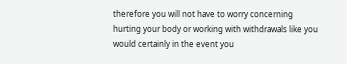therefore you will not have to worry concerning hurting your body or working with withdrawals like you would certainly in the event you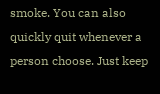smoke. You can also quickly quit whenever a person choose. Just keep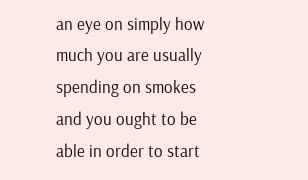an eye on simply how much you are usually spending on smokes and you ought to be able in order to start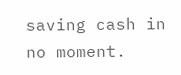saving cash in no moment.